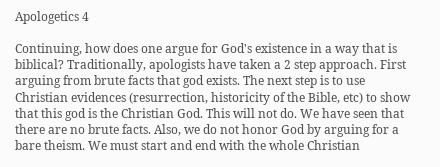Apologetics 4

Continuing, how does one argue for God's existence in a way that is biblical? Traditionally, apologists have taken a 2 step approach. First arguing from brute facts that god exists. The next step is to use Christian evidences (resurrection, historicity of the Bible, etc) to show that this god is the Christian God. This will not do. We have seen that there are no brute facts. Also, we do not honor God by arguing for a bare theism. We must start and end with the whole Christian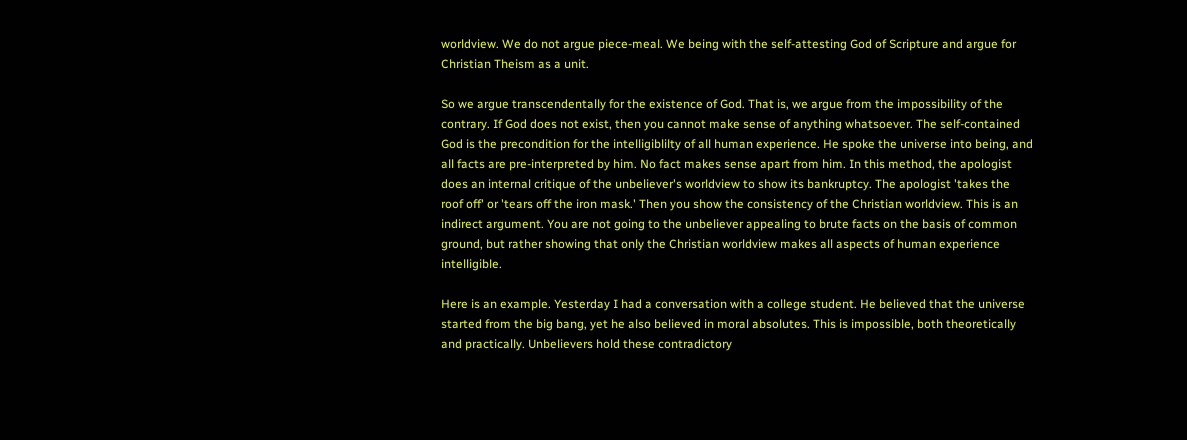worldview. We do not argue piece-meal. We being with the self-attesting God of Scripture and argue for Christian Theism as a unit.

So we argue transcendentally for the existence of God. That is, we argue from the impossibility of the contrary. If God does not exist, then you cannot make sense of anything whatsoever. The self-contained God is the precondition for the intelligiblilty of all human experience. He spoke the universe into being, and all facts are pre-interpreted by him. No fact makes sense apart from him. In this method, the apologist does an internal critique of the unbeliever's worldview to show its bankruptcy. The apologist 'takes the roof off' or 'tears off the iron mask.' Then you show the consistency of the Christian worldview. This is an indirect argument. You are not going to the unbeliever appealing to brute facts on the basis of common ground, but rather showing that only the Christian worldview makes all aspects of human experience intelligible.

Here is an example. Yesterday I had a conversation with a college student. He believed that the universe started from the big bang, yet he also believed in moral absolutes. This is impossible, both theoretically and practically. Unbelievers hold these contradictory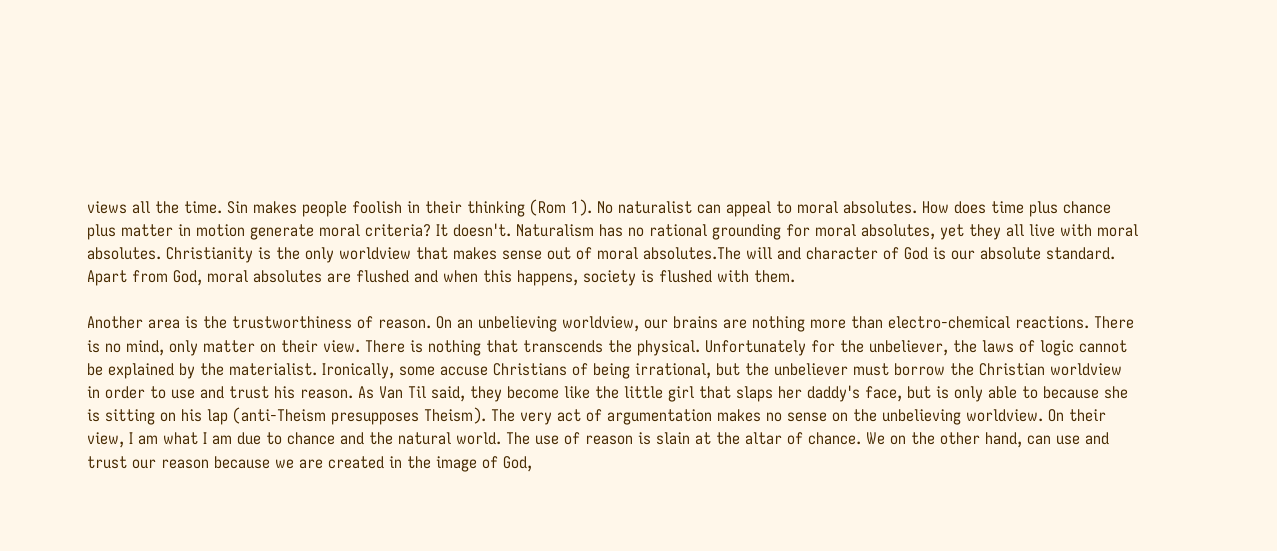views all the time. Sin makes people foolish in their thinking (Rom 1). No naturalist can appeal to moral absolutes. How does time plus chance plus matter in motion generate moral criteria? It doesn't. Naturalism has no rational grounding for moral absolutes, yet they all live with moral absolutes. Christianity is the only worldview that makes sense out of moral absolutes.The will and character of God is our absolute standard. Apart from God, moral absolutes are flushed and when this happens, society is flushed with them.

Another area is the trustworthiness of reason. On an unbelieving worldview, our brains are nothing more than electro-chemical reactions. There is no mind, only matter on their view. There is nothing that transcends the physical. Unfortunately for the unbeliever, the laws of logic cannot be explained by the materialist. Ironically, some accuse Christians of being irrational, but the unbeliever must borrow the Christian worldview in order to use and trust his reason. As Van Til said, they become like the little girl that slaps her daddy's face, but is only able to because she is sitting on his lap (anti-Theism presupposes Theism). The very act of argumentation makes no sense on the unbelieving worldview. On their view, I am what I am due to chance and the natural world. The use of reason is slain at the altar of chance. We on the other hand, can use and trust our reason because we are created in the image of God,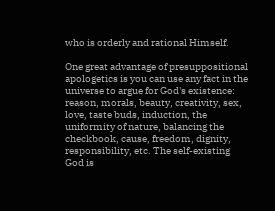who is orderly and rational Himself.

One great advantage of presuppositional apologetics is you can use any fact in the universe to argue for God's existence: reason, morals, beauty, creativity, sex, love, taste buds, induction, the uniformity of nature, balancing the checkbook, cause, freedom, dignity, responsibility, etc. The self-existing God is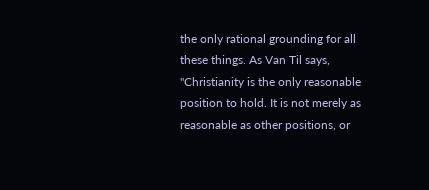the only rational grounding for all these things. As Van Til says, "Christianity is the only reasonable position to hold. It is not merely as reasonable as other positions, or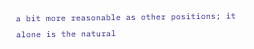a bit more reasonable as other positions; it alone is the natural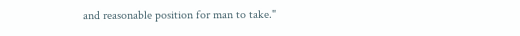and reasonable position for man to take."